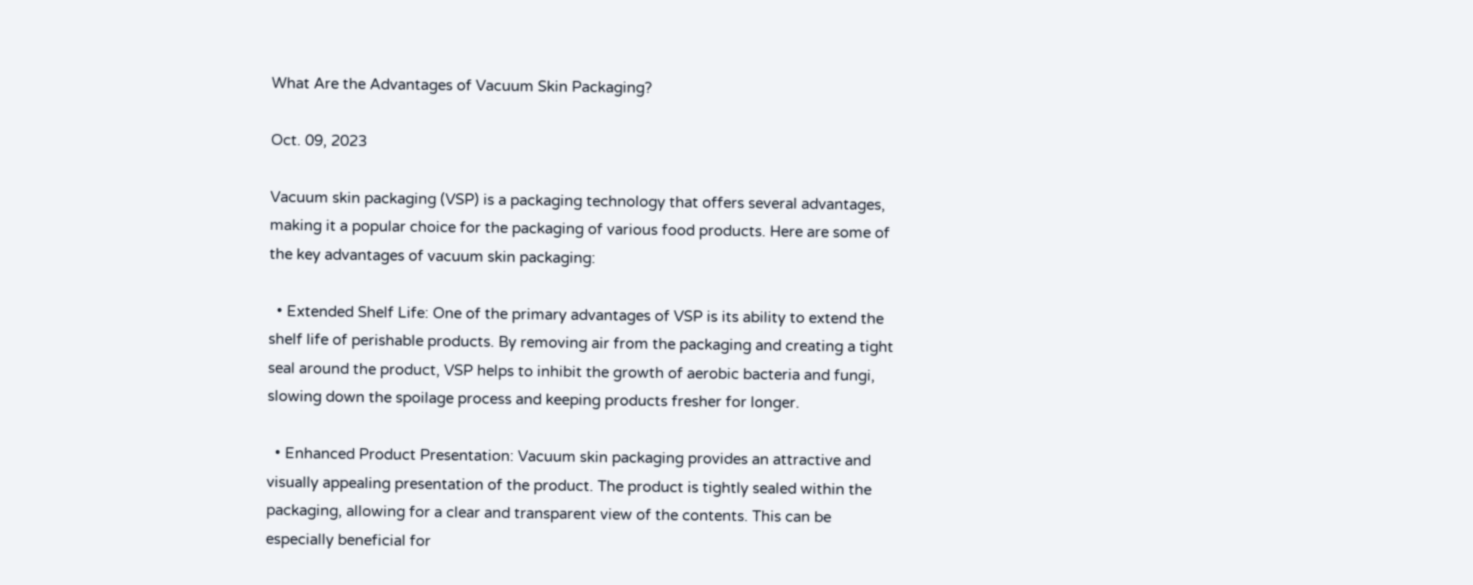What Are the Advantages of Vacuum Skin Packaging?

Oct. 09, 2023

Vacuum skin packaging (VSP) is a packaging technology that offers several advantages, making it a popular choice for the packaging of various food products. Here are some of the key advantages of vacuum skin packaging:

  • Extended Shelf Life: One of the primary advantages of VSP is its ability to extend the shelf life of perishable products. By removing air from the packaging and creating a tight seal around the product, VSP helps to inhibit the growth of aerobic bacteria and fungi, slowing down the spoilage process and keeping products fresher for longer.

  • Enhanced Product Presentation: Vacuum skin packaging provides an attractive and visually appealing presentation of the product. The product is tightly sealed within the packaging, allowing for a clear and transparent view of the contents. This can be especially beneficial for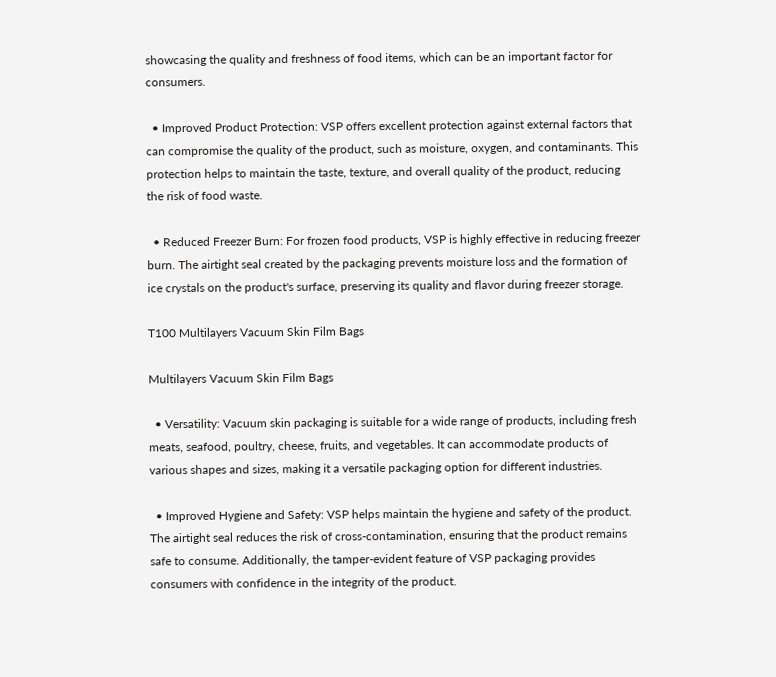showcasing the quality and freshness of food items, which can be an important factor for consumers.

  • Improved Product Protection: VSP offers excellent protection against external factors that can compromise the quality of the product, such as moisture, oxygen, and contaminants. This protection helps to maintain the taste, texture, and overall quality of the product, reducing the risk of food waste.

  • Reduced Freezer Burn: For frozen food products, VSP is highly effective in reducing freezer burn. The airtight seal created by the packaging prevents moisture loss and the formation of ice crystals on the product's surface, preserving its quality and flavor during freezer storage.

T100 Multilayers Vacuum Skin Film Bags

Multilayers Vacuum Skin Film Bags

  • Versatility: Vacuum skin packaging is suitable for a wide range of products, including fresh meats, seafood, poultry, cheese, fruits, and vegetables. It can accommodate products of various shapes and sizes, making it a versatile packaging option for different industries.

  • Improved Hygiene and Safety: VSP helps maintain the hygiene and safety of the product. The airtight seal reduces the risk of cross-contamination, ensuring that the product remains safe to consume. Additionally, the tamper-evident feature of VSP packaging provides consumers with confidence in the integrity of the product.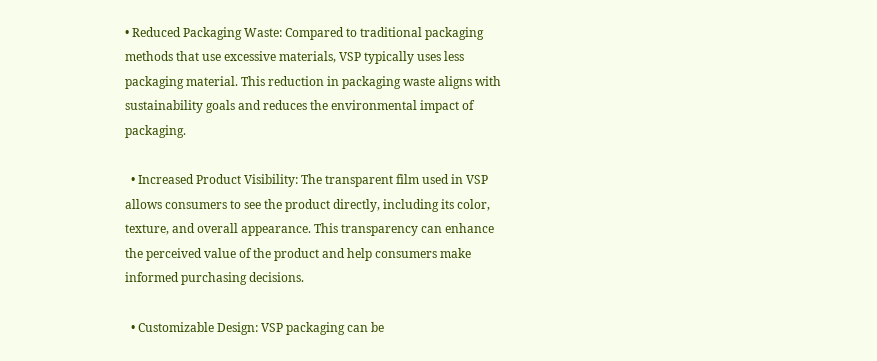• Reduced Packaging Waste: Compared to traditional packaging methods that use excessive materials, VSP typically uses less packaging material. This reduction in packaging waste aligns with sustainability goals and reduces the environmental impact of packaging.

  • Increased Product Visibility: The transparent film used in VSP allows consumers to see the product directly, including its color, texture, and overall appearance. This transparency can enhance the perceived value of the product and help consumers make informed purchasing decisions.

  • Customizable Design: VSP packaging can be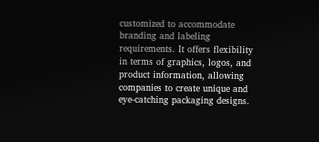customized to accommodate branding and labeling requirements. It offers flexibility in terms of graphics, logos, and product information, allowing companies to create unique and eye-catching packaging designs.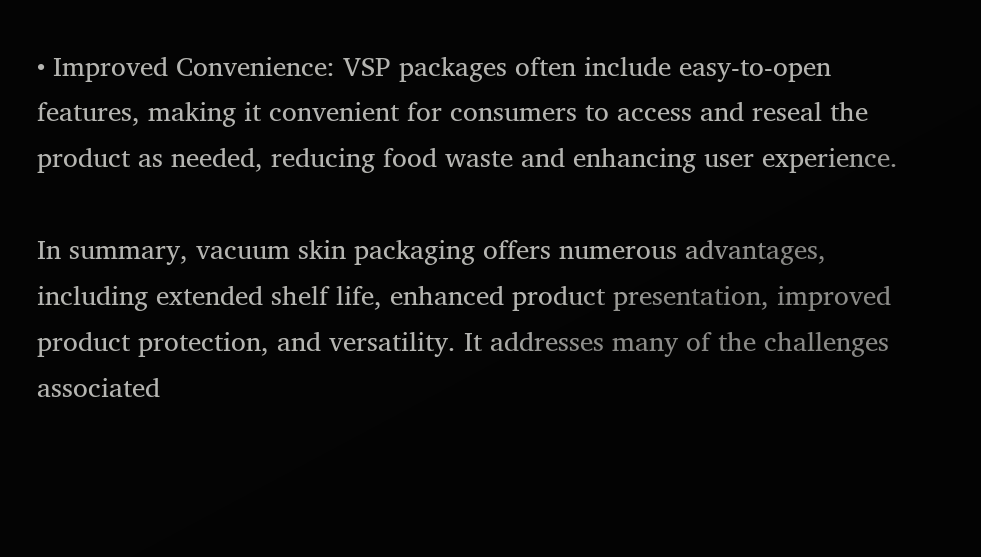• Improved Convenience: VSP packages often include easy-to-open features, making it convenient for consumers to access and reseal the product as needed, reducing food waste and enhancing user experience.

In summary, vacuum skin packaging offers numerous advantages, including extended shelf life, enhanced product presentation, improved product protection, and versatility. It addresses many of the challenges associated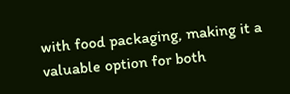with food packaging, making it a valuable option for both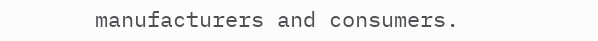manufacturers and consumers.